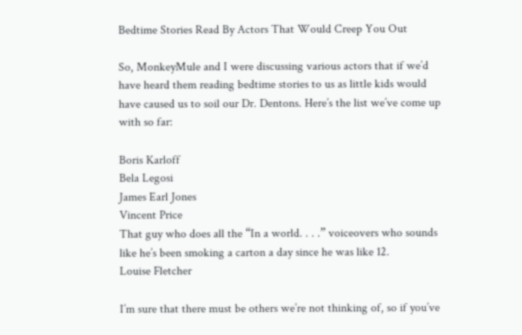Bedtime Stories Read By Actors That Would Creep You Out

So, MonkeyMule and I were discussing various actors that if we’d have heard them reading bedtime stories to us as little kids would have caused us to soil our Dr. Dentons. Here’s the list we’ve come up with so far:

Boris Karloff
Bela Legosi
James Earl Jones
Vincent Price
That guy who does all the “In a world. . . .” voiceovers who sounds like he’s been smoking a carton a day since he was like 12.
Louise Fletcher

I’m sure that there must be others we’re not thinking of, so if you’ve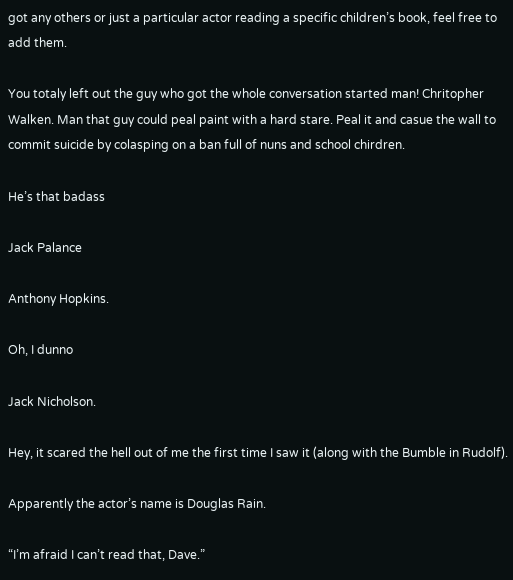got any others or just a particular actor reading a specific children’s book, feel free to add them.

You totaly left out the guy who got the whole conversation started man! Chritopher Walken. Man that guy could peal paint with a hard stare. Peal it and casue the wall to commit suicide by colasping on a ban full of nuns and school chirdren.

He’s that badass

Jack Palance

Anthony Hopkins.

Oh, I dunno

Jack Nicholson.

Hey, it scared the hell out of me the first time I saw it (along with the Bumble in Rudolf).

Apparently the actor’s name is Douglas Rain.

“I’m afraid I can’t read that, Dave.”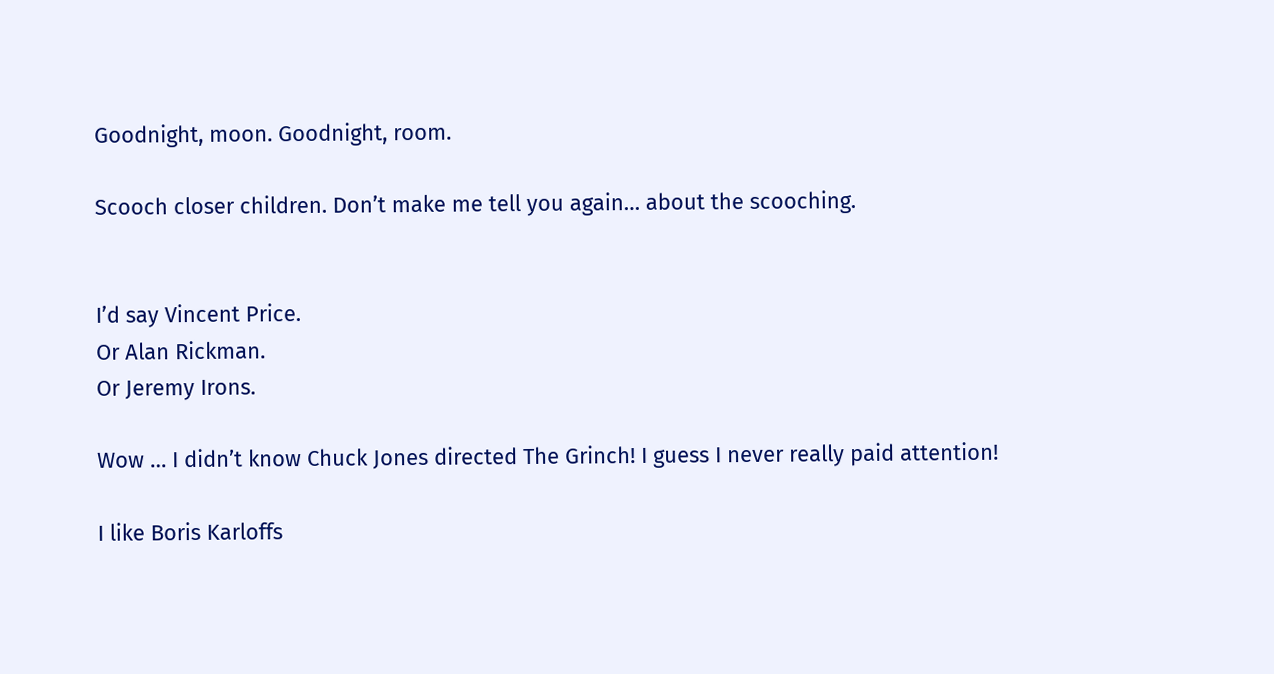Goodnight, moon. Goodnight, room.

Scooch closer children. Don’t make me tell you again… about the scooching.


I’d say Vincent Price.
Or Alan Rickman.
Or Jeremy Irons.

Wow … I didn’t know Chuck Jones directed The Grinch! I guess I never really paid attention!

I like Boris Karloffs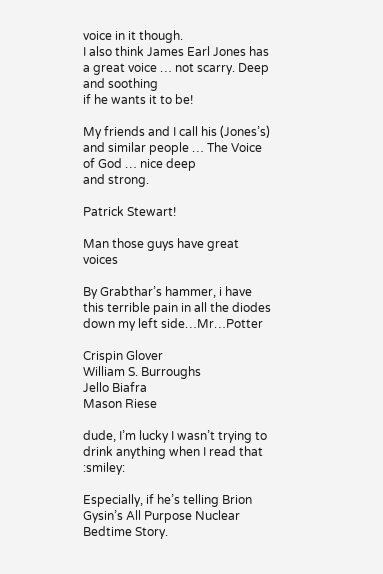voice in it though.
I also think James Earl Jones has a great voice … not scarry. Deep and soothing
if he wants it to be!

My friends and I call his (Jones’s) and similar people … The Voice of God … nice deep
and strong.

Patrick Stewart!

Man those guys have great voices

By Grabthar’s hammer, i have this terrible pain in all the diodes down my left side…Mr…Potter

Crispin Glover
William S. Burroughs
Jello Biafra
Mason Riese

dude, I’m lucky I wasn’t trying to drink anything when I read that :smiley:

Especially, if he’s telling Brion Gysin’s All Purpose Nuclear Bedtime Story.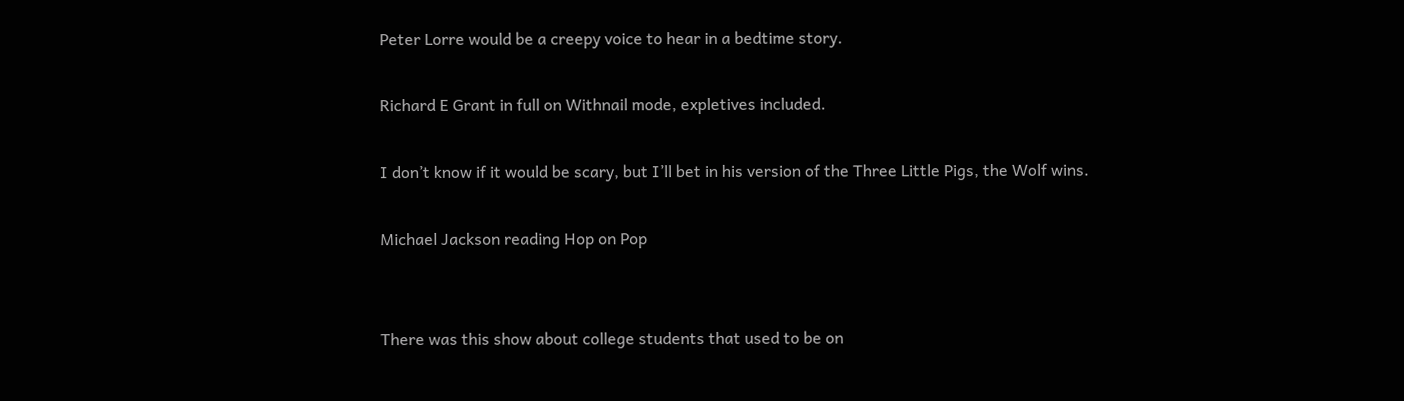Peter Lorre would be a creepy voice to hear in a bedtime story.

Richard E Grant in full on Withnail mode, expletives included.

I don’t know if it would be scary, but I’ll bet in his version of the Three Little Pigs, the Wolf wins.

Michael Jackson reading Hop on Pop


There was this show about college students that used to be on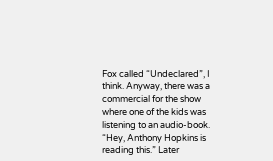Fox called “Undeclared”, I think. Anyway, there was a commercial for the show where one of the kids was listening to an audio-book. “Hey, Anthony Hopkins is reading this.” Later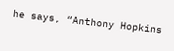he says, “Anthony Hopkins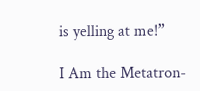is yelling at me!”

I Am the Metatron-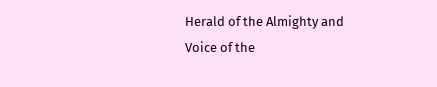Herald of the Almighty and Voice of the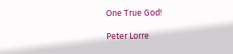One True God!

Peter Lorre